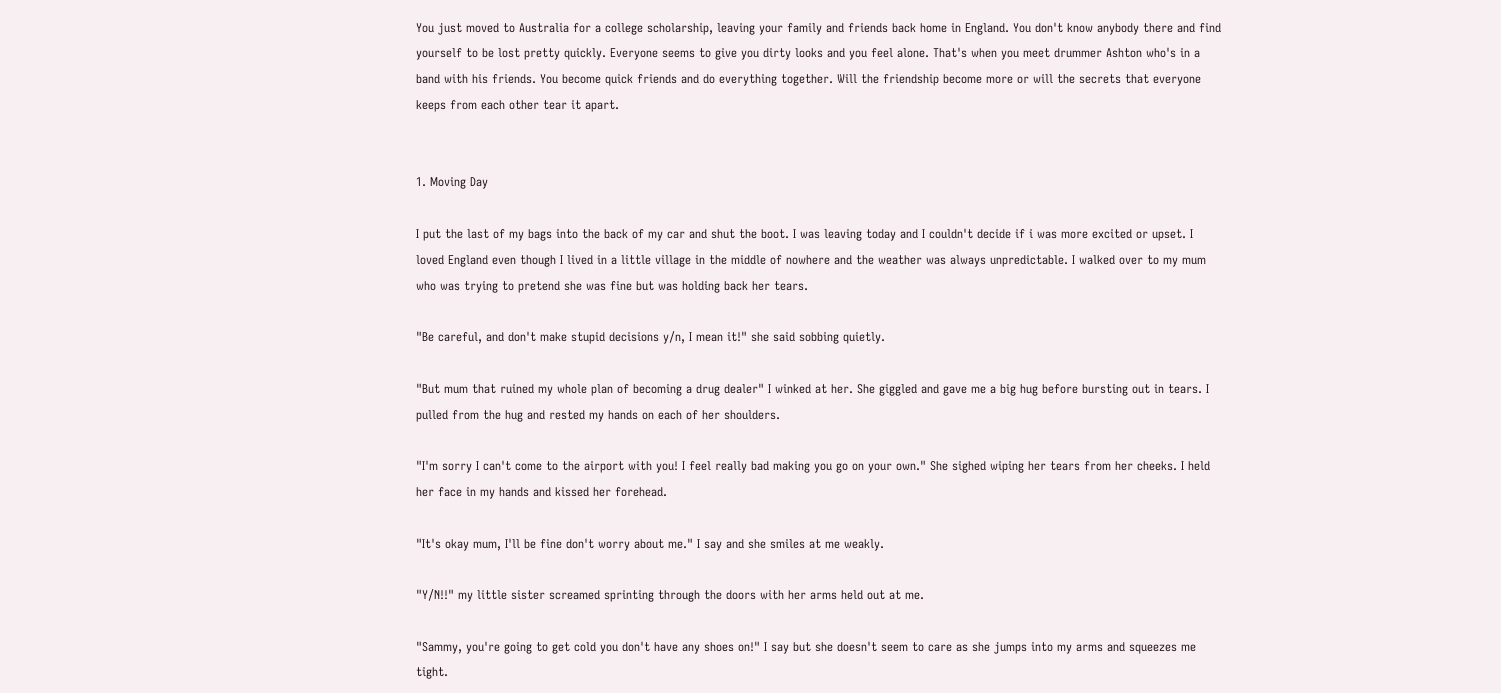You just moved to Australia for a college scholarship, leaving your family and friends back home in England. You don't know anybody there and find yourself to be lost pretty quickly. Everyone seems to give you dirty looks and you feel alone. That's when you meet drummer Ashton who's in a band with his friends. You become quick friends and do everything together. Will the friendship become more or will the secrets that everyone keeps from each other tear it apart.


1. Moving Day

I put the last of my bags into the back of my car and shut the boot. I was leaving today and I couldn't decide if i was more excited or upset. I loved England even though I lived in a little village in the middle of nowhere and the weather was always unpredictable. I walked over to my mum who was trying to pretend she was fine but was holding back her tears.

"Be careful, and don't make stupid decisions y/n, I mean it!" she said sobbing quietly.

"But mum that ruined my whole plan of becoming a drug dealer" I winked at her. She giggled and gave me a big hug before bursting out in tears. I pulled from the hug and rested my hands on each of her shoulders.

"I'm sorry I can't come to the airport with you! I feel really bad making you go on your own." She sighed wiping her tears from her cheeks. I held her face in my hands and kissed her forehead.

"It's okay mum, I'll be fine don't worry about me." I say and she smiles at me weakly.

"Y/N!!" my little sister screamed sprinting through the doors with her arms held out at me.

"Sammy, you're going to get cold you don't have any shoes on!" I say but she doesn't seem to care as she jumps into my arms and squeezes me tight.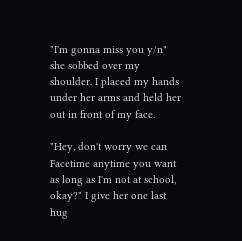"I'm gonna miss you y/n" she sobbed over my shoulder. I placed my hands under her arms and held her out in front of my face.

"Hey, don't worry we can Facetime anytime you want as long as I'm not at school, okay?" I give her one last hug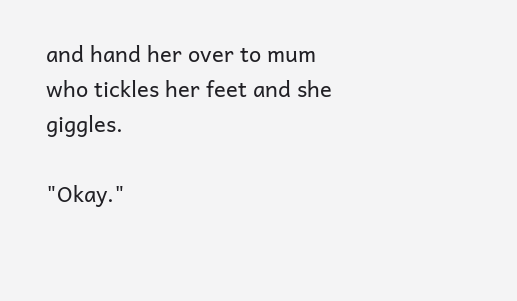and hand her over to mum who tickles her feet and she giggles.

"Okay."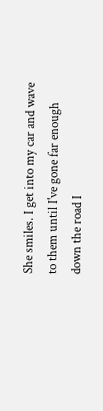She smiles. I get into my car and wave to them until I've gone far enough down the road I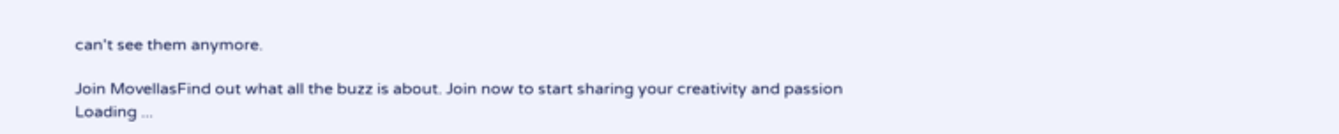can't see them anymore.

Join MovellasFind out what all the buzz is about. Join now to start sharing your creativity and passion
Loading ...